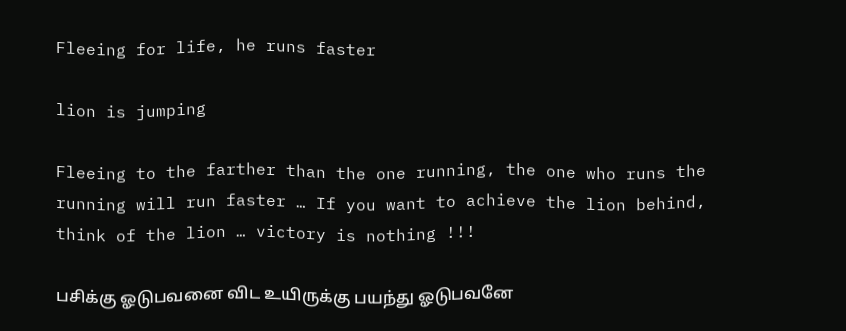Fleeing for life, he runs faster

lion is jumping

Fleeing to the farther than the one running, the one who runs the running will run faster … If you want to achieve the lion behind, think of the lion … victory is nothing !!!

பசிக்கு ஓடுபவனை விட உயிருக்கு பயந்து ஓடுபவனே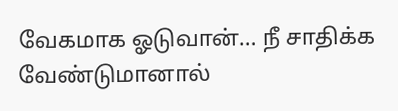வேகமாக ஓடுவான்… நீ சாதிக்க வேண்டுமானால்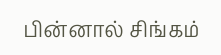பின்னால் சிங்கம்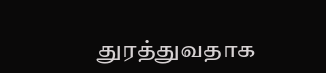துரத்துவதாக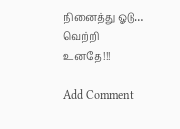நினைத்து ஓடு… வெற்றி உனதே!!!

Add Comment